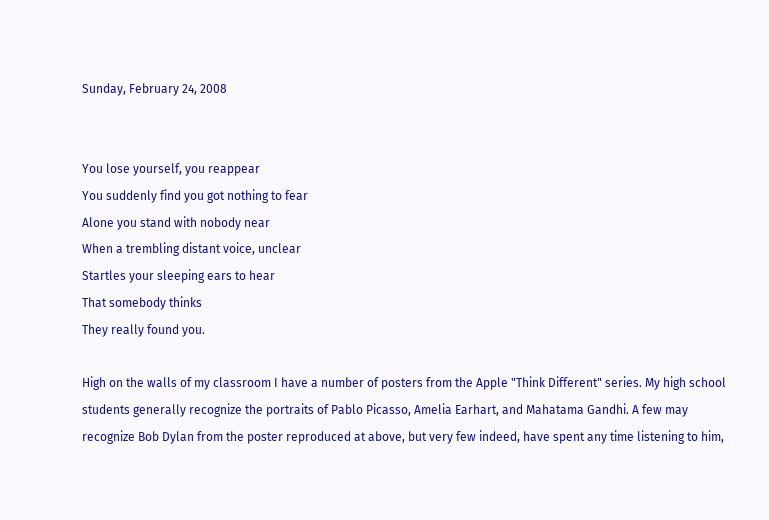Sunday, February 24, 2008


You lose yourself, you reappear
You suddenly find you got nothing to fear
Alone you stand with nobody near
When a trembling distant voice, unclear
Startles your sleeping ears to hear
That somebody thinks
They really found you.

High on the walls of my classroom I have a number of posters from the Apple "Think Different" series. My high school students generally recognize the portraits of Pablo Picasso, Amelia Earhart, and Mahatama Gandhi. A few may recognize Bob Dylan from the poster reproduced at above, but very few indeed, have spent any time listening to him,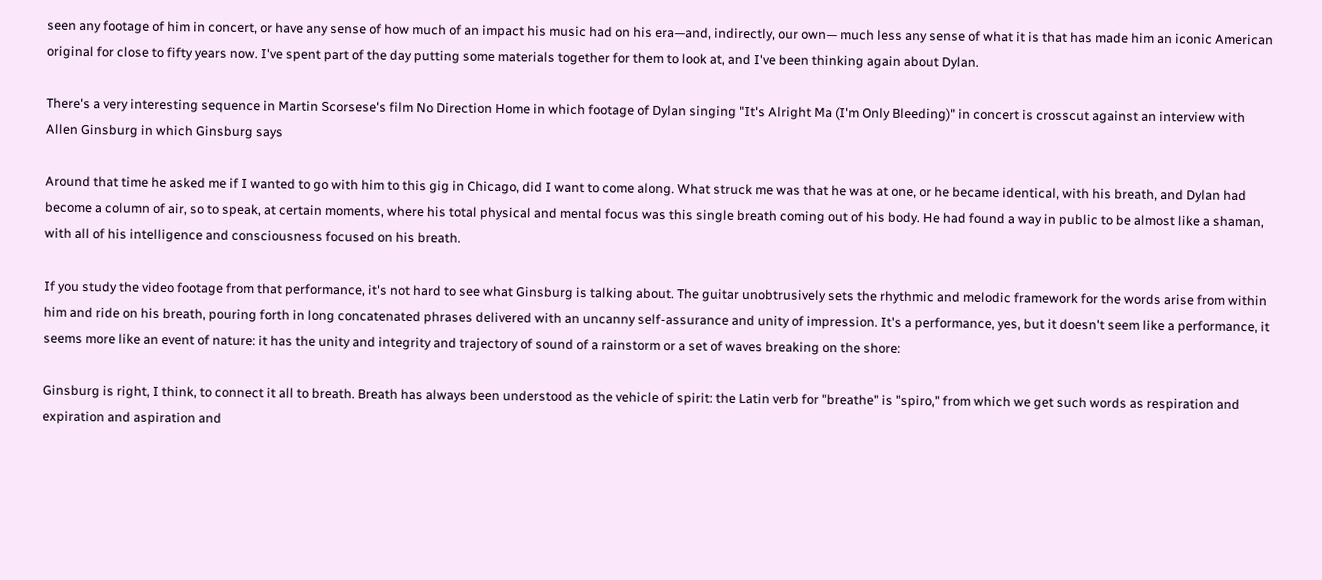seen any footage of him in concert, or have any sense of how much of an impact his music had on his era—and, indirectly, our own— much less any sense of what it is that has made him an iconic American original for close to fifty years now. I've spent part of the day putting some materials together for them to look at, and I've been thinking again about Dylan.

There's a very interesting sequence in Martin Scorsese's film No Direction Home in which footage of Dylan singing "It's Alright Ma (I'm Only Bleeding)" in concert is crosscut against an interview with Allen Ginsburg in which Ginsburg says

Around that time he asked me if I wanted to go with him to this gig in Chicago, did I want to come along. What struck me was that he was at one, or he became identical, with his breath, and Dylan had become a column of air, so to speak, at certain moments, where his total physical and mental focus was this single breath coming out of his body. He had found a way in public to be almost like a shaman, with all of his intelligence and consciousness focused on his breath.

If you study the video footage from that performance, it's not hard to see what Ginsburg is talking about. The guitar unobtrusively sets the rhythmic and melodic framework for the words arise from within him and ride on his breath, pouring forth in long concatenated phrases delivered with an uncanny self-assurance and unity of impression. It's a performance, yes, but it doesn't seem like a performance, it seems more like an event of nature: it has the unity and integrity and trajectory of sound of a rainstorm or a set of waves breaking on the shore:

Ginsburg is right, I think, to connect it all to breath. Breath has always been understood as the vehicle of spirit: the Latin verb for "breathe" is "spiro," from which we get such words as respiration and expiration and aspiration and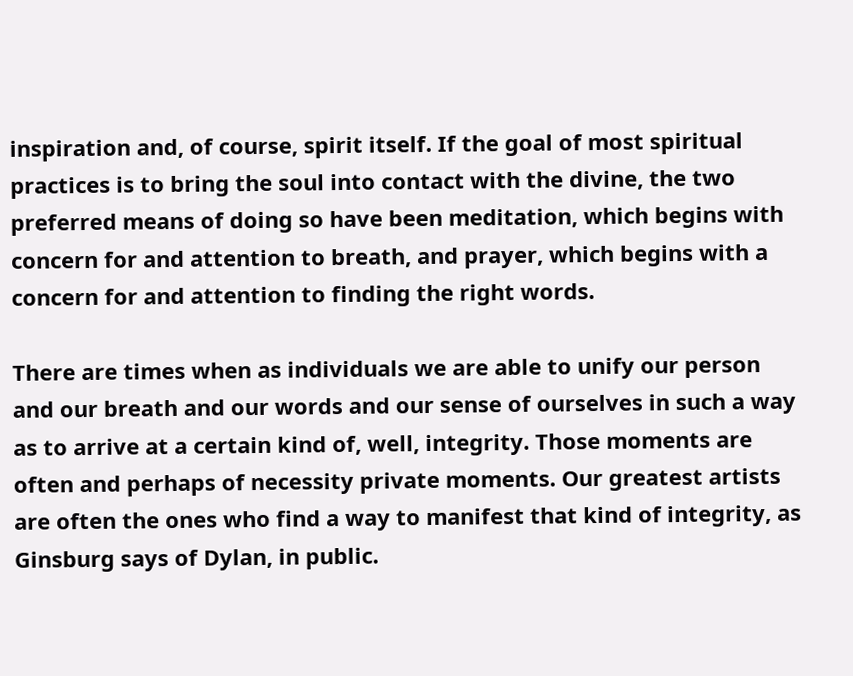inspiration and, of course, spirit itself. If the goal of most spiritual practices is to bring the soul into contact with the divine, the two preferred means of doing so have been meditation, which begins with concern for and attention to breath, and prayer, which begins with a concern for and attention to finding the right words.

There are times when as individuals we are able to unify our person and our breath and our words and our sense of ourselves in such a way as to arrive at a certain kind of, well, integrity. Those moments are often and perhaps of necessity private moments. Our greatest artists are often the ones who find a way to manifest that kind of integrity, as Ginsburg says of Dylan, in public.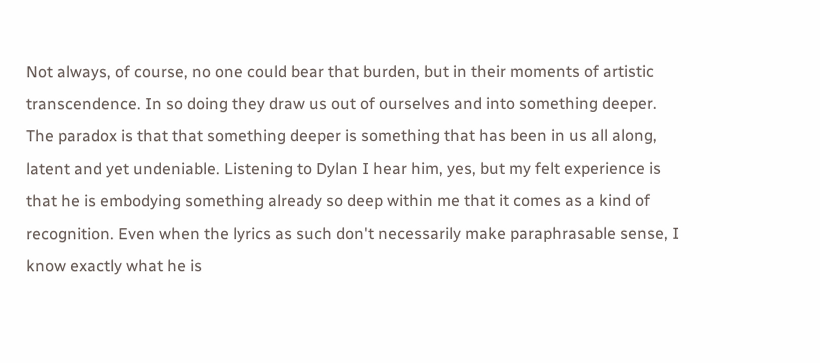Not always, of course, no one could bear that burden, but in their moments of artistic transcendence. In so doing they draw us out of ourselves and into something deeper. The paradox is that that something deeper is something that has been in us all along, latent and yet undeniable. Listening to Dylan I hear him, yes, but my felt experience is that he is embodying something already so deep within me that it comes as a kind of recognition. Even when the lyrics as such don't necessarily make paraphrasable sense, I know exactly what he is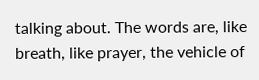talking about. The words are, like breath, like prayer, the vehicle of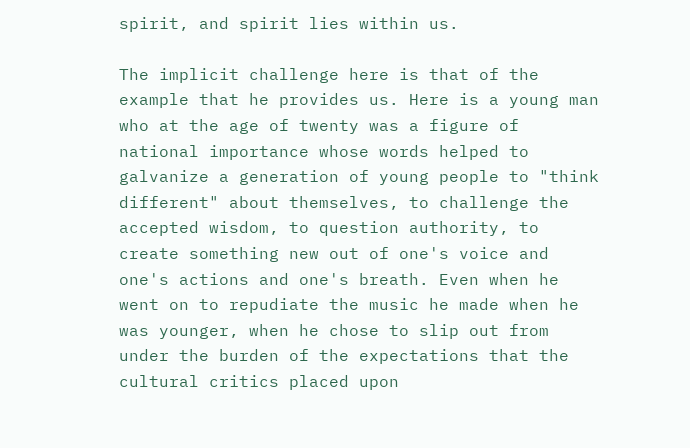spirit, and spirit lies within us.

The implicit challenge here is that of the example that he provides us. Here is a young man who at the age of twenty was a figure of national importance whose words helped to galvanize a generation of young people to "think different" about themselves, to challenge the accepted wisdom, to question authority, to create something new out of one's voice and one's actions and one's breath. Even when he went on to repudiate the music he made when he was younger, when he chose to slip out from under the burden of the expectations that the cultural critics placed upon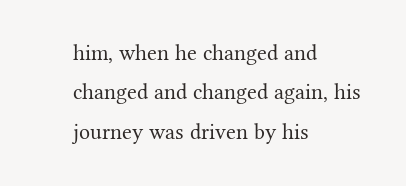him, when he changed and changed and changed again, his journey was driven by his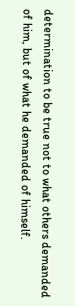determination to be true not to what others demanded of him, but of what he demanded of himself.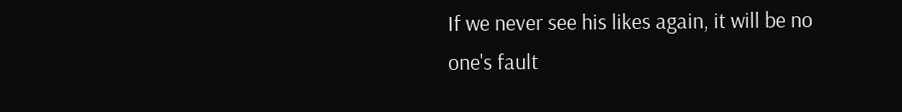If we never see his likes again, it will be no one's fault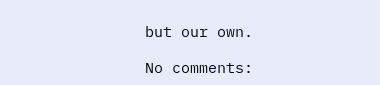but our own.

No comments: